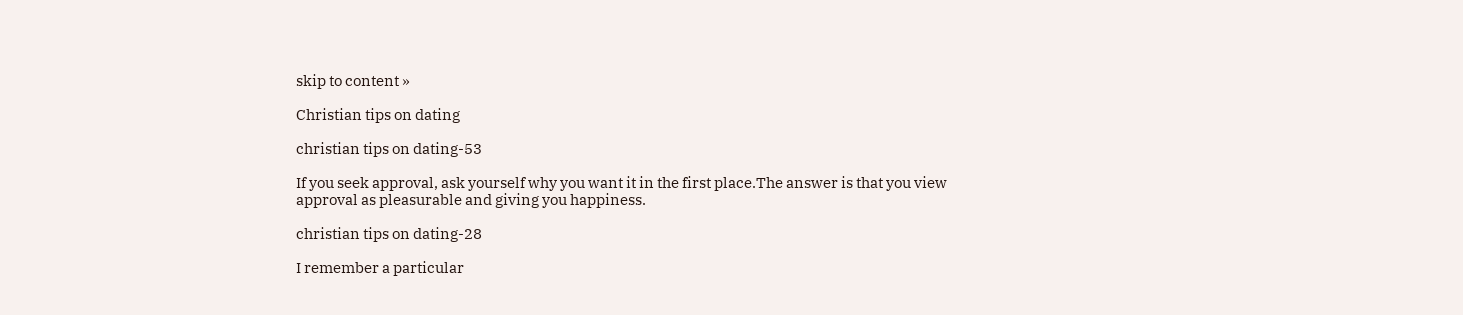skip to content »

Christian tips on dating

christian tips on dating-53

If you seek approval, ask yourself why you want it in the first place.The answer is that you view approval as pleasurable and giving you happiness.

christian tips on dating-28

I remember a particular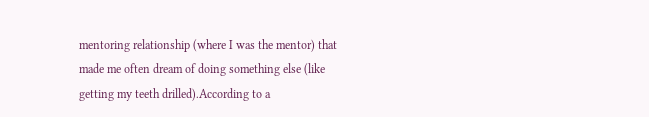mentoring relationship (where I was the mentor) that made me often dream of doing something else (like getting my teeth drilled).According to a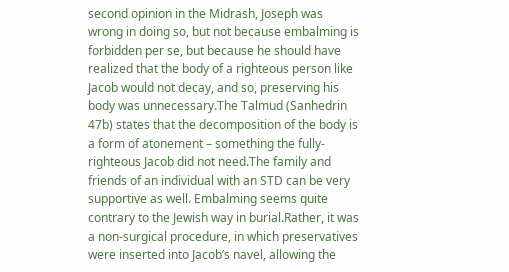second opinion in the Midrash, Joseph was wrong in doing so, but not because embalming is forbidden per se, but because he should have realized that the body of a righteous person like Jacob would not decay, and so, preserving his body was unnecessary.The Talmud (Sanhedrin 47b) states that the decomposition of the body is a form of atonement – something the fully-righteous Jacob did not need.The family and friends of an individual with an STD can be very supportive as well. Embalming seems quite contrary to the Jewish way in burial.Rather, it was a non-surgical procedure, in which preservatives were inserted into Jacob’s navel, allowing the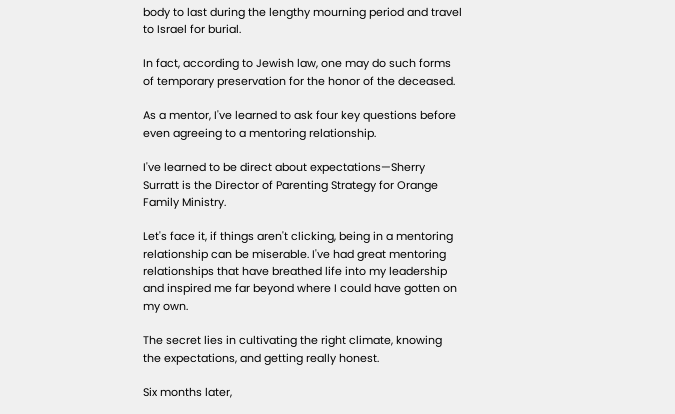body to last during the lengthy mourning period and travel to Israel for burial.

In fact, according to Jewish law, one may do such forms of temporary preservation for the honor of the deceased.

As a mentor, I've learned to ask four key questions before even agreeing to a mentoring relationship.

I've learned to be direct about expectations—Sherry Surratt is the Director of Parenting Strategy for Orange Family Ministry.

Let's face it, if things aren't clicking, being in a mentoring relationship can be miserable. I've had great mentoring relationships that have breathed life into my leadership and inspired me far beyond where I could have gotten on my own.

The secret lies in cultivating the right climate, knowing the expectations, and getting really honest.

Six months later,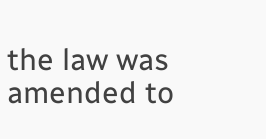the law was amended to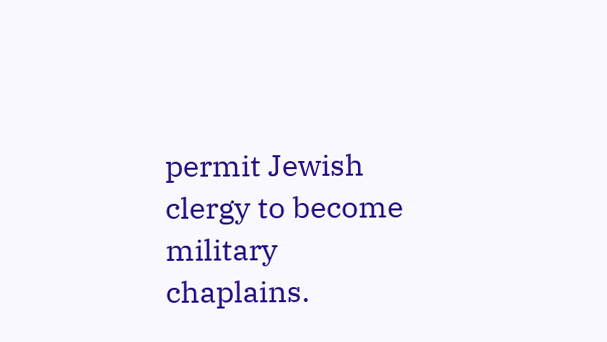permit Jewish clergy to become military chaplains.